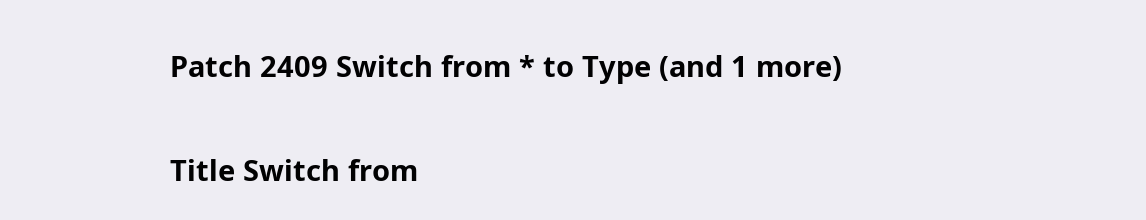Patch 2409 Switch from * to Type (and 1 more)

Title Switch from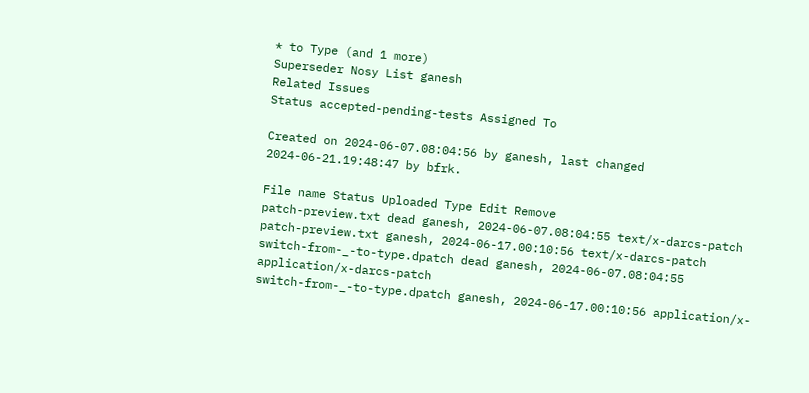* to Type (and 1 more)
Superseder Nosy List ganesh
Related Issues
Status accepted-pending-tests Assigned To

Created on 2024-06-07.08:04:56 by ganesh, last changed 2024-06-21.19:48:47 by bfrk.

File name Status Uploaded Type Edit Remove
patch-preview.txt dead ganesh, 2024-06-07.08:04:55 text/x-darcs-patch
patch-preview.txt ganesh, 2024-06-17.00:10:56 text/x-darcs-patch
switch-from-_-to-type.dpatch dead ganesh, 2024-06-07.08:04:55 application/x-darcs-patch
switch-from-_-to-type.dpatch ganesh, 2024-06-17.00:10:56 application/x-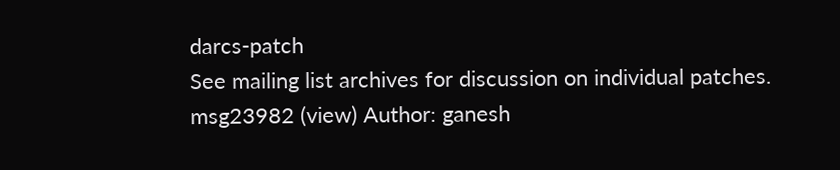darcs-patch
See mailing list archives for discussion on individual patches.
msg23982 (view) Author: ganesh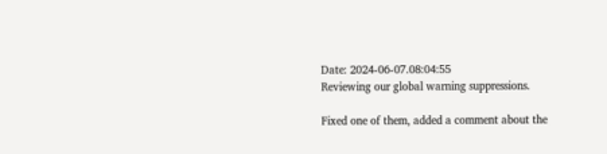Date: 2024-06-07.08:04:55
Reviewing our global warning suppressions.

Fixed one of them, added a comment about the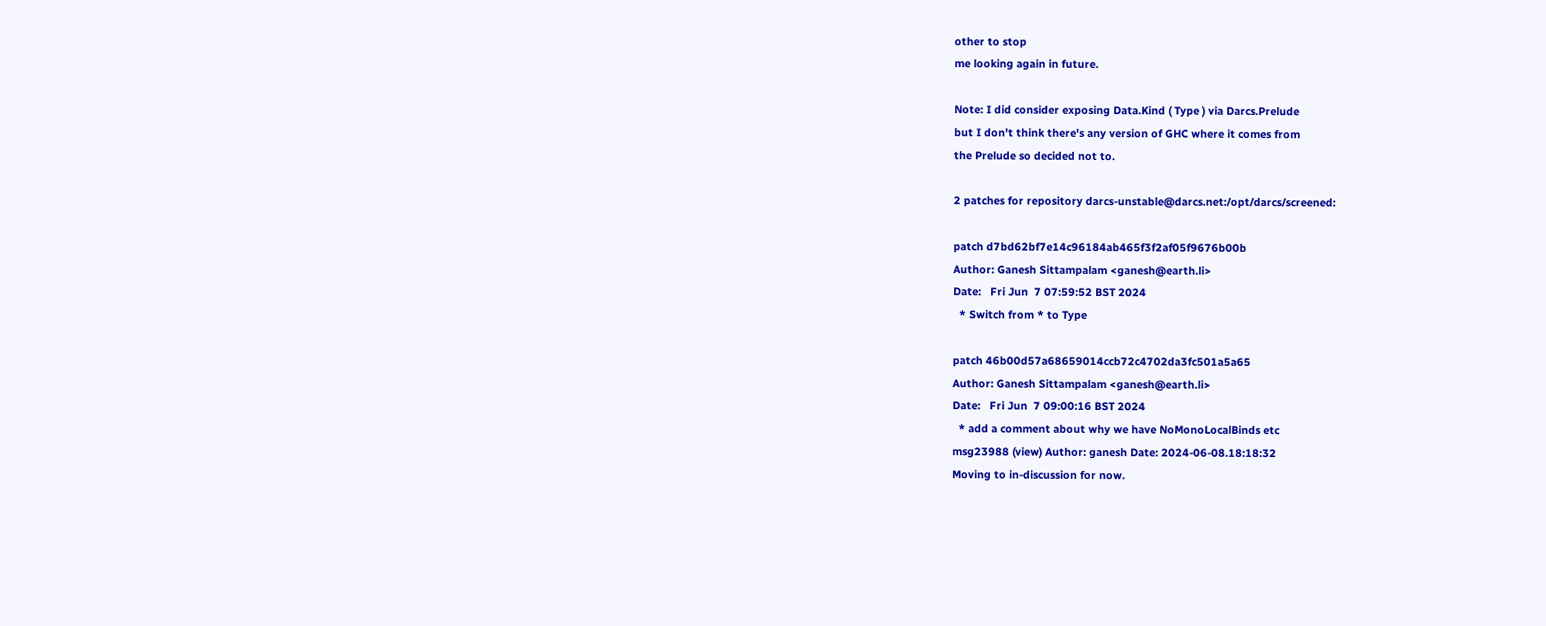other to stop
me looking again in future.

Note: I did consider exposing Data.Kind ( Type ) via Darcs.Prelude
but I don't think there's any version of GHC where it comes from
the Prelude so decided not to.

2 patches for repository darcs-unstable@darcs.net:/opt/darcs/screened:

patch d7bd62bf7e14c96184ab465f3f2af05f9676b00b
Author: Ganesh Sittampalam <ganesh@earth.li>
Date:   Fri Jun  7 07:59:52 BST 2024
  * Switch from * to Type

patch 46b00d57a68659014ccb72c4702da3fc501a5a65
Author: Ganesh Sittampalam <ganesh@earth.li>
Date:   Fri Jun  7 09:00:16 BST 2024
  * add a comment about why we have NoMonoLocalBinds etc
msg23988 (view) Author: ganesh Date: 2024-06-08.18:18:32
Moving to in-discussion for now.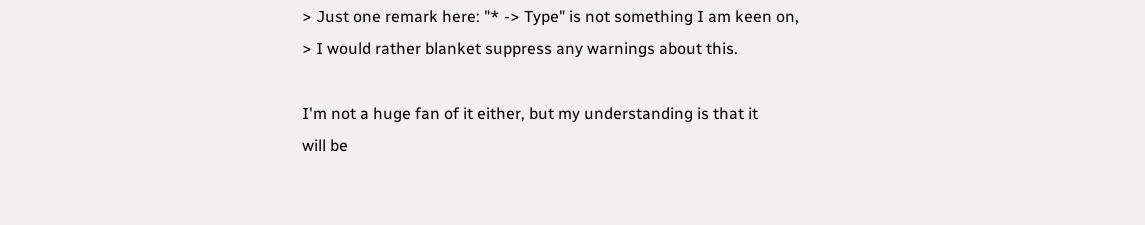> Just one remark here: "* -> Type" is not something I am keen on,
> I would rather blanket suppress any warnings about this.

I'm not a huge fan of it either, but my understanding is that it
will be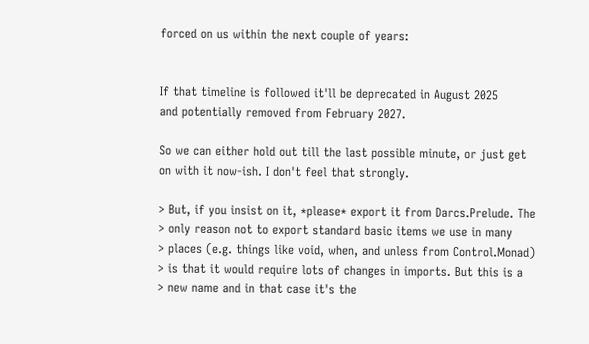forced on us within the next couple of years:


If that timeline is followed it'll be deprecated in August 2025
and potentially removed from February 2027.

So we can either hold out till the last possible minute, or just get
on with it now-ish. I don't feel that strongly.

> But, if you insist on it, *please* export it from Darcs.Prelude. The
> only reason not to export standard basic items we use in many
> places (e.g. things like void, when, and unless from Control.Monad)
> is that it would require lots of changes in imports. But this is a
> new name and in that case it's the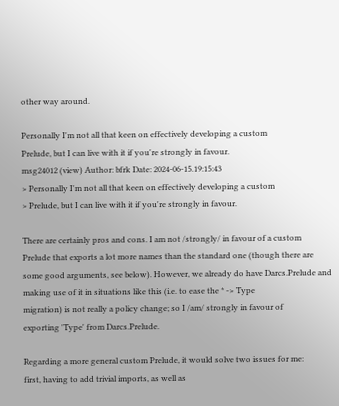other way around.

Personally I'm not all that keen on effectively developing a custom
Prelude, but I can live with it if you're strongly in favour.
msg24012 (view) Author: bfrk Date: 2024-06-15.19:15:43
> Personally I'm not all that keen on effectively developing a custom
> Prelude, but I can live with it if you're strongly in favour.

There are certainly pros and cons. I am not /strongly/ in favour of a custom
Prelude that exports a lot more names than the standard one (though there are
some good arguments, see below). However, we already do have Darcs.Prelude and
making use of it in situations like this (i.e. to ease the * -> Type
migration) is not really a policy change; so I /am/ strongly in favour of
exporting 'Type' from Darcs.Prelude.

Regarding a more general custom Prelude, it would solve two issues for me:
first, having to add trivial imports, as well as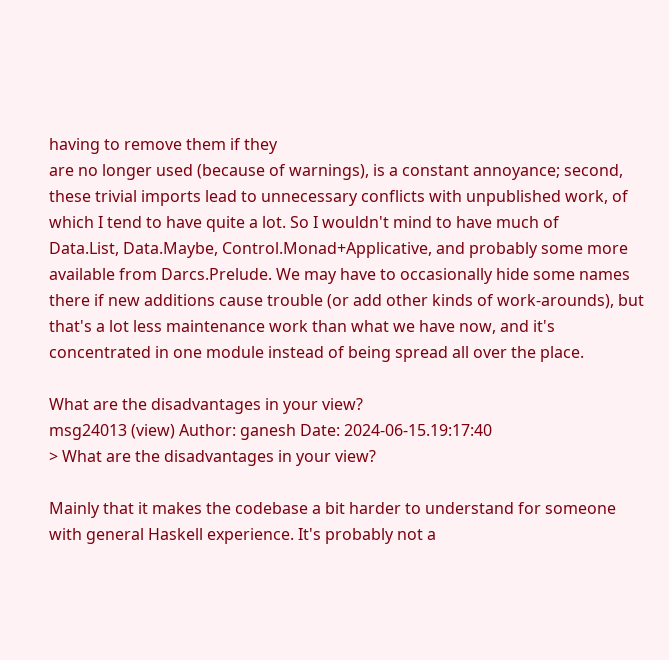having to remove them if they
are no longer used (because of warnings), is a constant annoyance; second,
these trivial imports lead to unnecessary conflicts with unpublished work, of
which I tend to have quite a lot. So I wouldn't mind to have much of
Data.List, Data.Maybe, Control.Monad+Applicative, and probably some more
available from Darcs.Prelude. We may have to occasionally hide some names
there if new additions cause trouble (or add other kinds of work-arounds), but
that's a lot less maintenance work than what we have now, and it's
concentrated in one module instead of being spread all over the place.

What are the disadvantages in your view?
msg24013 (view) Author: ganesh Date: 2024-06-15.19:17:40
> What are the disadvantages in your view?

Mainly that it makes the codebase a bit harder to understand for someone
with general Haskell experience. It's probably not a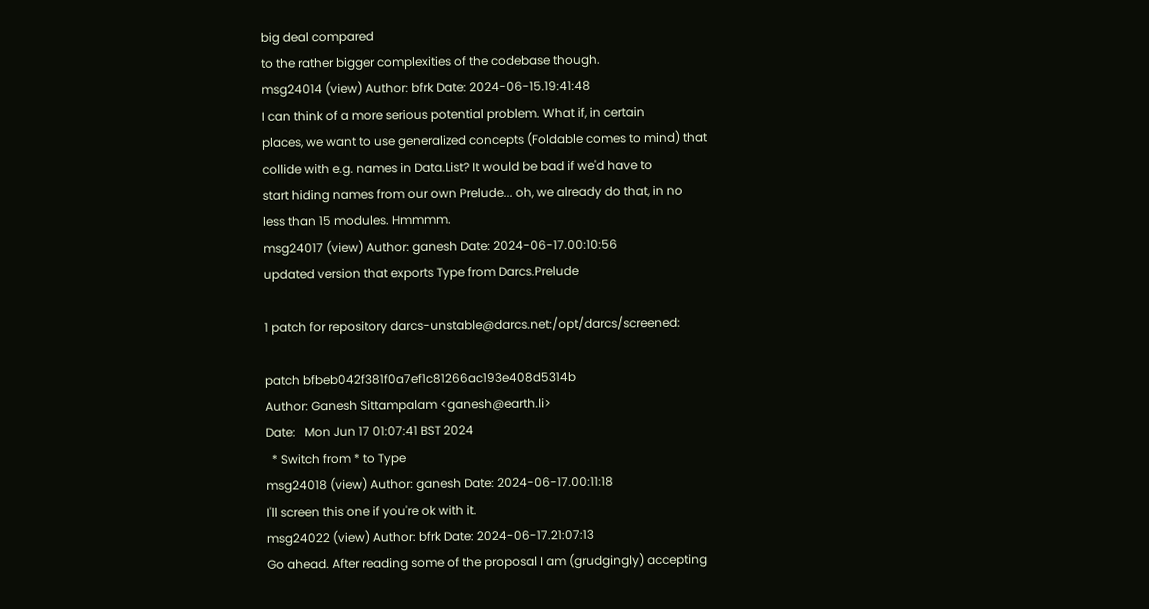big deal compared
to the rather bigger complexities of the codebase though.
msg24014 (view) Author: bfrk Date: 2024-06-15.19:41:48
I can think of a more serious potential problem. What if, in certain
places, we want to use generalized concepts (Foldable comes to mind) that
collide with e.g. names in Data.List? It would be bad if we'd have to
start hiding names from our own Prelude... oh, we already do that, in no
less than 15 modules. Hmmmm.
msg24017 (view) Author: ganesh Date: 2024-06-17.00:10:56
updated version that exports Type from Darcs.Prelude

1 patch for repository darcs-unstable@darcs.net:/opt/darcs/screened:

patch bfbeb042f381f0a7ef1c81266ac193e408d5314b
Author: Ganesh Sittampalam <ganesh@earth.li>
Date:   Mon Jun 17 01:07:41 BST 2024
  * Switch from * to Type
msg24018 (view) Author: ganesh Date: 2024-06-17.00:11:18
I'll screen this one if you're ok with it.
msg24022 (view) Author: bfrk Date: 2024-06-17.21:07:13
Go ahead. After reading some of the proposal I am (grudgingly) accepting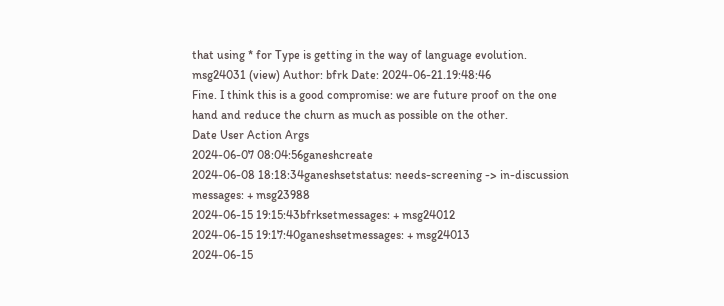that using * for Type is getting in the way of language evolution.
msg24031 (view) Author: bfrk Date: 2024-06-21.19:48:46
Fine. I think this is a good compromise: we are future proof on the one
hand and reduce the churn as much as possible on the other.
Date User Action Args
2024-06-07 08:04:56ganeshcreate
2024-06-08 18:18:34ganeshsetstatus: needs-screening -> in-discussion
messages: + msg23988
2024-06-15 19:15:43bfrksetmessages: + msg24012
2024-06-15 19:17:40ganeshsetmessages: + msg24013
2024-06-15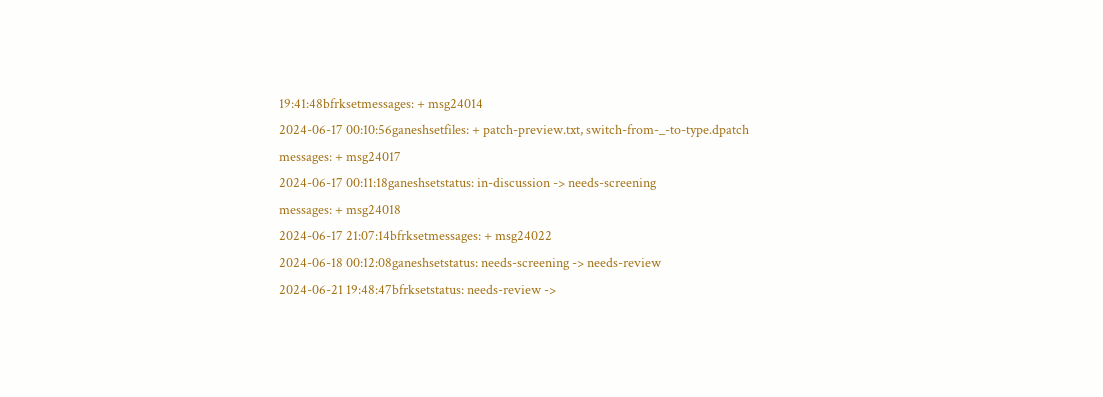19:41:48bfrksetmessages: + msg24014
2024-06-17 00:10:56ganeshsetfiles: + patch-preview.txt, switch-from-_-to-type.dpatch
messages: + msg24017
2024-06-17 00:11:18ganeshsetstatus: in-discussion -> needs-screening
messages: + msg24018
2024-06-17 21:07:14bfrksetmessages: + msg24022
2024-06-18 00:12:08ganeshsetstatus: needs-screening -> needs-review
2024-06-21 19:48:47bfrksetstatus: needs-review ->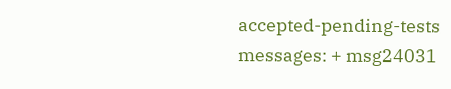accepted-pending-tests
messages: + msg24031